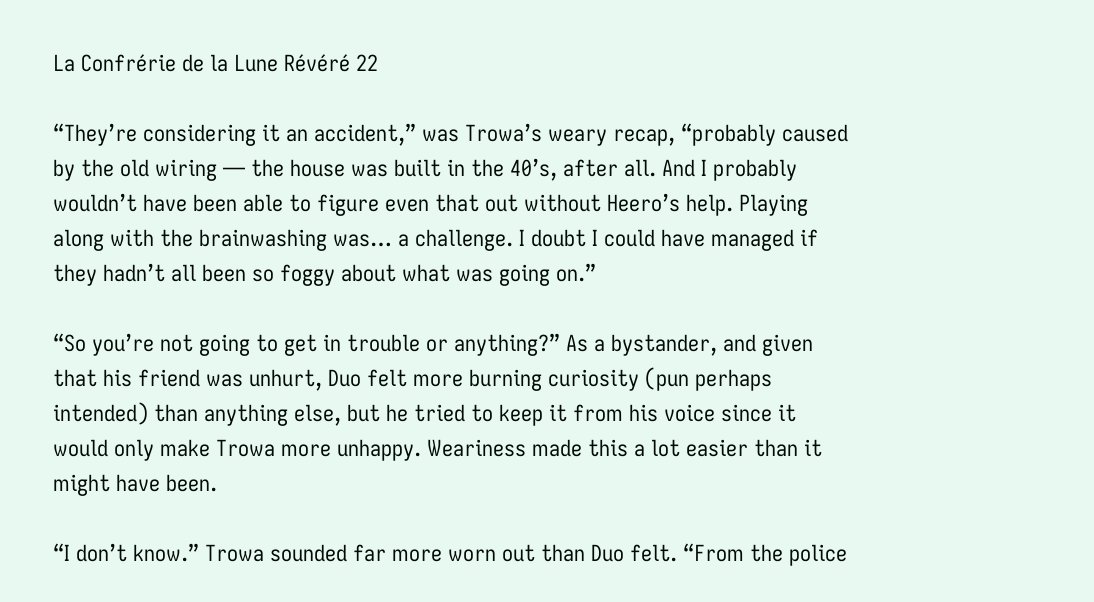La Confrérie de la Lune Révéré 22

“They’re considering it an accident,” was Trowa’s weary recap, “probably caused by the old wiring — the house was built in the 40’s, after all. And I probably wouldn’t have been able to figure even that out without Heero’s help. Playing along with the brainwashing was… a challenge. I doubt I could have managed if they hadn’t all been so foggy about what was going on.”

“So you’re not going to get in trouble or anything?” As a bystander, and given that his friend was unhurt, Duo felt more burning curiosity (pun perhaps intended) than anything else, but he tried to keep it from his voice since it would only make Trowa more unhappy. Weariness made this a lot easier than it might have been.

“I don’t know.” Trowa sounded far more worn out than Duo felt. “From the police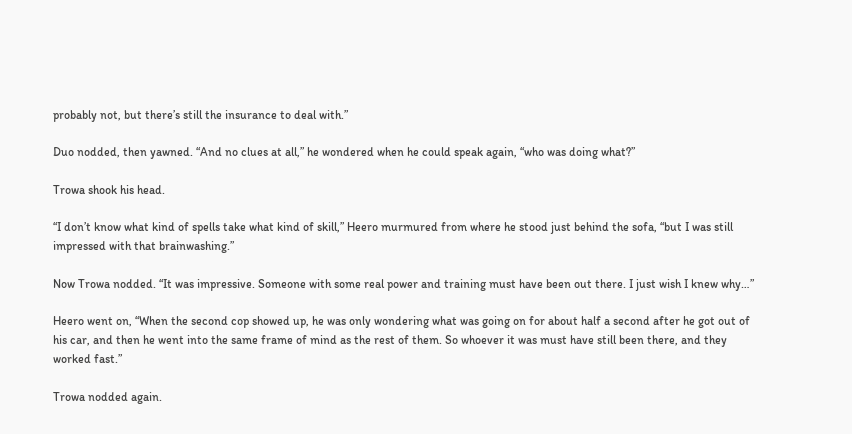probably not, but there’s still the insurance to deal with.”

Duo nodded, then yawned. “And no clues at all,” he wondered when he could speak again, “who was doing what?”

Trowa shook his head.

“I don’t know what kind of spells take what kind of skill,” Heero murmured from where he stood just behind the sofa, “but I was still impressed with that brainwashing.”

Now Trowa nodded. “It was impressive. Someone with some real power and training must have been out there. I just wish I knew why…”

Heero went on, “When the second cop showed up, he was only wondering what was going on for about half a second after he got out of his car, and then he went into the same frame of mind as the rest of them. So whoever it was must have still been there, and they worked fast.”

Trowa nodded again.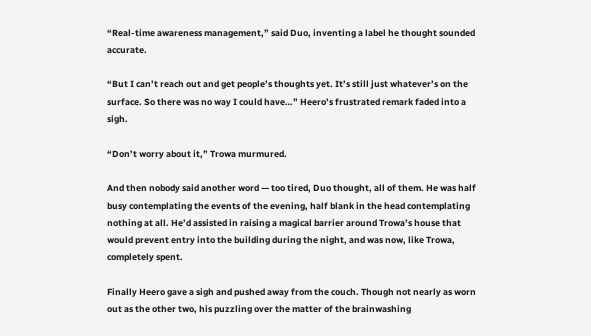“Real-time awareness management,” said Duo, inventing a label he thought sounded accurate.

“But I can’t reach out and get people’s thoughts yet. It’s still just whatever’s on the surface. So there was no way I could have…” Heero’s frustrated remark faded into a sigh.

“Don’t worry about it,” Trowa murmured.

And then nobody said another word — too tired, Duo thought, all of them. He was half busy contemplating the events of the evening, half blank in the head contemplating nothing at all. He’d assisted in raising a magical barrier around Trowa’s house that would prevent entry into the building during the night, and was now, like Trowa, completely spent.

Finally Heero gave a sigh and pushed away from the couch. Though not nearly as worn out as the other two, his puzzling over the matter of the brainwashing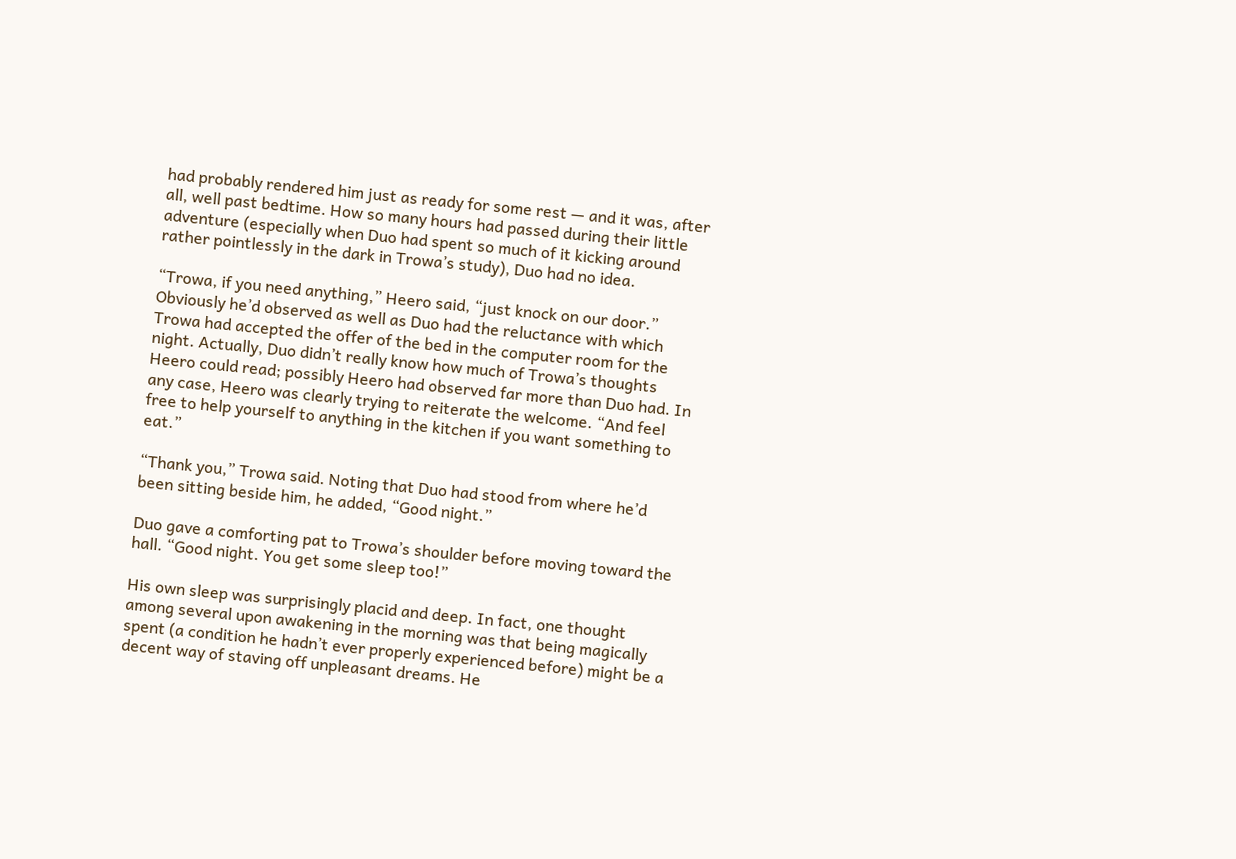had probably rendered him just as ready for some rest — and it was, after all, well past bedtime. How so many hours had passed during their little adventure (especially when Duo had spent so much of it kicking around rather pointlessly in the dark in Trowa’s study), Duo had no idea.

“Trowa, if you need anything,” Heero said, “just knock on our door.” Obviously he’d observed as well as Duo had the reluctance with which Trowa had accepted the offer of the bed in the computer room for the night. Actually, Duo didn’t really know how much of Trowa’s thoughts Heero could read; possibly Heero had observed far more than Duo had. In any case, Heero was clearly trying to reiterate the welcome. “And feel free to help yourself to anything in the kitchen if you want something to eat.”

“Thank you,” Trowa said. Noting that Duo had stood from where he’d been sitting beside him, he added, “Good night.”

Duo gave a comforting pat to Trowa’s shoulder before moving toward the hall. “Good night. You get some sleep too!”

His own sleep was surprisingly placid and deep. In fact, one thought among several upon awakening in the morning was that being magically spent (a condition he hadn’t ever properly experienced before) might be a decent way of staving off unpleasant dreams. He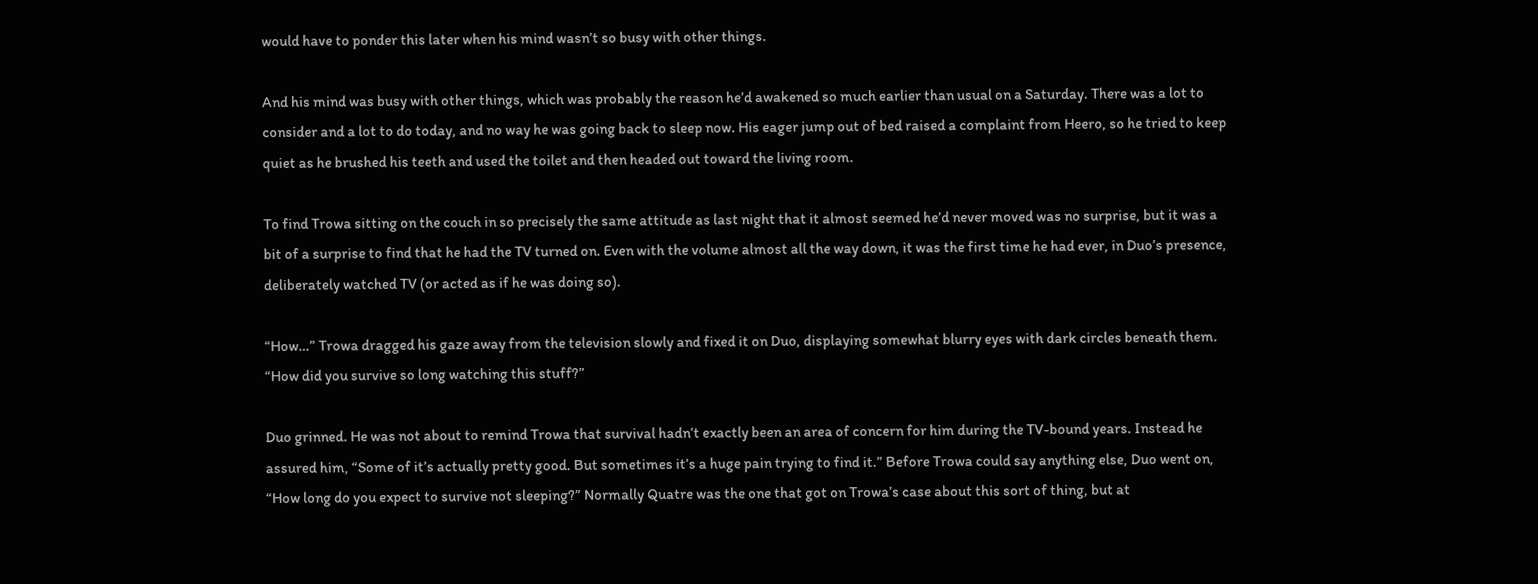would have to ponder this later when his mind wasn’t so busy with other things.

And his mind was busy with other things, which was probably the reason he’d awakened so much earlier than usual on a Saturday. There was a lot to consider and a lot to do today, and no way he was going back to sleep now. His eager jump out of bed raised a complaint from Heero, so he tried to keep quiet as he brushed his teeth and used the toilet and then headed out toward the living room.

To find Trowa sitting on the couch in so precisely the same attitude as last night that it almost seemed he’d never moved was no surprise, but it was a bit of a surprise to find that he had the TV turned on. Even with the volume almost all the way down, it was the first time he had ever, in Duo’s presence, deliberately watched TV (or acted as if he was doing so).

“How…” Trowa dragged his gaze away from the television slowly and fixed it on Duo, displaying somewhat blurry eyes with dark circles beneath them. “How did you survive so long watching this stuff?”

Duo grinned. He was not about to remind Trowa that survival hadn’t exactly been an area of concern for him during the TV-bound years. Instead he assured him, “Some of it’s actually pretty good. But sometimes it’s a huge pain trying to find it.” Before Trowa could say anything else, Duo went on, “How long do you expect to survive not sleeping?” Normally Quatre was the one that got on Trowa’s case about this sort of thing, but at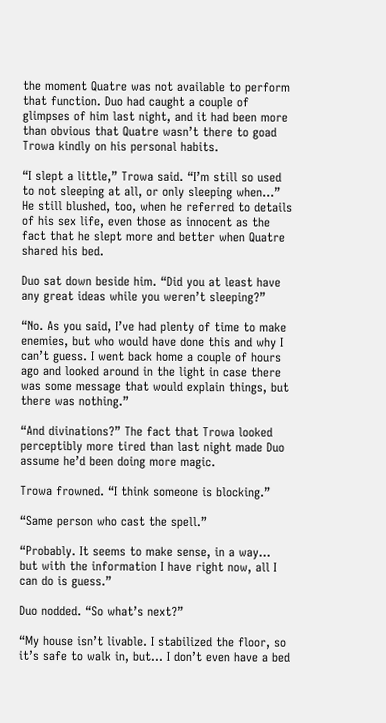the moment Quatre was not available to perform that function. Duo had caught a couple of glimpses of him last night, and it had been more than obvious that Quatre wasn’t there to goad Trowa kindly on his personal habits.

“I slept a little,” Trowa said. “I’m still so used to not sleeping at all, or only sleeping when…” He still blushed, too, when he referred to details of his sex life, even those as innocent as the fact that he slept more and better when Quatre shared his bed.

Duo sat down beside him. “Did you at least have any great ideas while you weren’t sleeping?”

“No. As you said, I’ve had plenty of time to make enemies, but who would have done this and why I can’t guess. I went back home a couple of hours ago and looked around in the light in case there was some message that would explain things, but there was nothing.”

“And divinations?” The fact that Trowa looked perceptibly more tired than last night made Duo assume he’d been doing more magic.

Trowa frowned. “I think someone is blocking.”

“Same person who cast the spell.”

“Probably. It seems to make sense, in a way… but with the information I have right now, all I can do is guess.”

Duo nodded. “So what’s next?”

“My house isn’t livable. I stabilized the floor, so it’s safe to walk in, but… I don’t even have a bed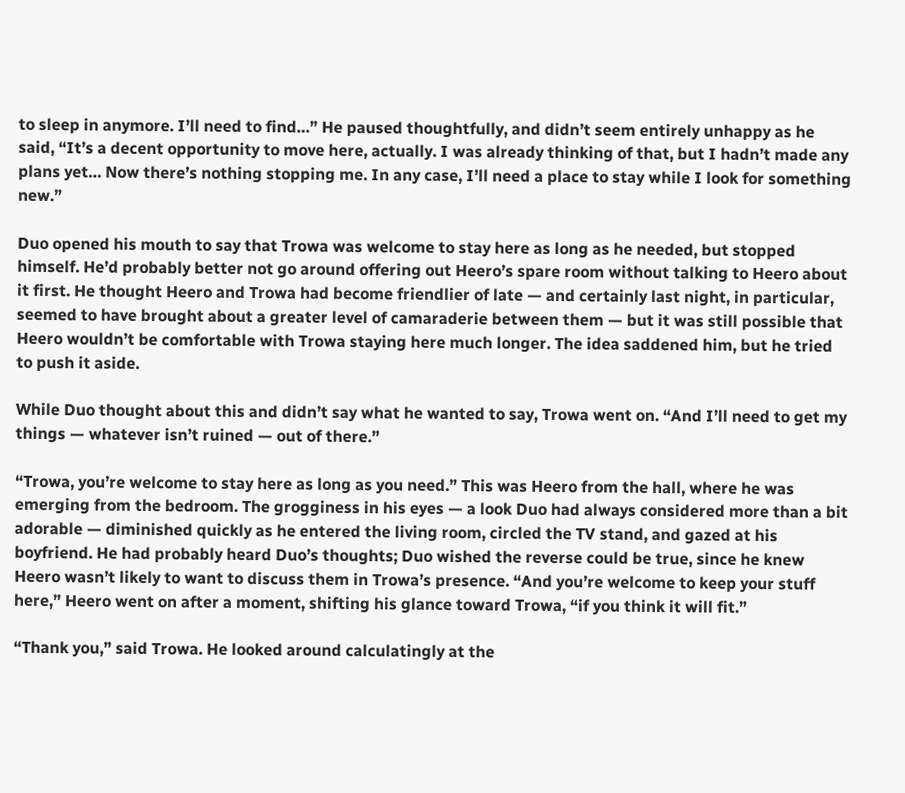to sleep in anymore. I’ll need to find…” He paused thoughtfully, and didn’t seem entirely unhappy as he said, “It’s a decent opportunity to move here, actually. I was already thinking of that, but I hadn’t made any plans yet… Now there’s nothing stopping me. In any case, I’ll need a place to stay while I look for something new.”

Duo opened his mouth to say that Trowa was welcome to stay here as long as he needed, but stopped himself. He’d probably better not go around offering out Heero’s spare room without talking to Heero about it first. He thought Heero and Trowa had become friendlier of late — and certainly last night, in particular, seemed to have brought about a greater level of camaraderie between them — but it was still possible that Heero wouldn’t be comfortable with Trowa staying here much longer. The idea saddened him, but he tried to push it aside.

While Duo thought about this and didn’t say what he wanted to say, Trowa went on. “And I’ll need to get my things — whatever isn’t ruined — out of there.”

“Trowa, you’re welcome to stay here as long as you need.” This was Heero from the hall, where he was emerging from the bedroom. The grogginess in his eyes — a look Duo had always considered more than a bit adorable — diminished quickly as he entered the living room, circled the TV stand, and gazed at his boyfriend. He had probably heard Duo’s thoughts; Duo wished the reverse could be true, since he knew Heero wasn’t likely to want to discuss them in Trowa’s presence. “And you’re welcome to keep your stuff here,” Heero went on after a moment, shifting his glance toward Trowa, “if you think it will fit.”

“Thank you,” said Trowa. He looked around calculatingly at the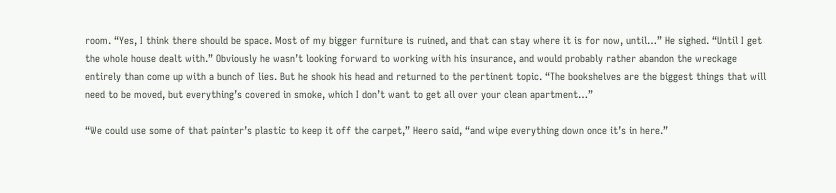room. “Yes, I think there should be space. Most of my bigger furniture is ruined, and that can stay where it is for now, until…” He sighed. “Until I get the whole house dealt with.” Obviously he wasn’t looking forward to working with his insurance, and would probably rather abandon the wreckage entirely than come up with a bunch of lies. But he shook his head and returned to the pertinent topic. “The bookshelves are the biggest things that will need to be moved, but everything’s covered in smoke, which I don’t want to get all over your clean apartment…”

“We could use some of that painter’s plastic to keep it off the carpet,” Heero said, “and wipe everything down once it’s in here.”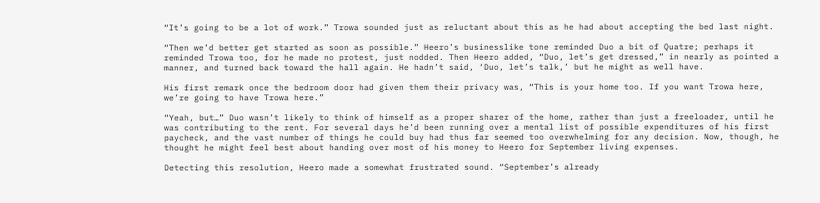“It’s going to be a lot of work.” Trowa sounded just as reluctant about this as he had about accepting the bed last night.

“Then we’d better get started as soon as possible.” Heero’s businesslike tone reminded Duo a bit of Quatre; perhaps it reminded Trowa too, for he made no protest, just nodded. Then Heero added, “Duo, let’s get dressed,” in nearly as pointed a manner, and turned back toward the hall again. He hadn’t said, ‘Duo, let’s talk,’ but he might as well have.

His first remark once the bedroom door had given them their privacy was, “This is your home too. If you want Trowa here, we’re going to have Trowa here.”

“Yeah, but…” Duo wasn’t likely to think of himself as a proper sharer of the home, rather than just a freeloader, until he was contributing to the rent. For several days he’d been running over a mental list of possible expenditures of his first paycheck, and the vast number of things he could buy had thus far seemed too overwhelming for any decision. Now, though, he thought he might feel best about handing over most of his money to Heero for September living expenses.

Detecting this resolution, Heero made a somewhat frustrated sound. “September’s already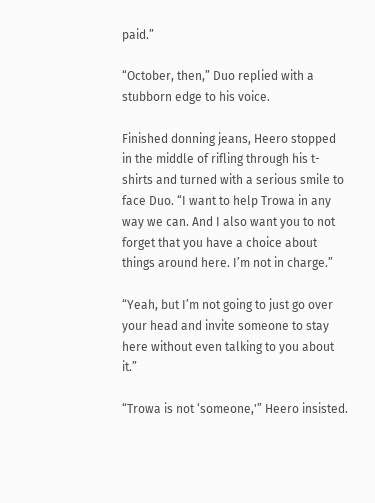paid.”

“October, then,” Duo replied with a stubborn edge to his voice.

Finished donning jeans, Heero stopped in the middle of rifling through his t-shirts and turned with a serious smile to face Duo. “I want to help Trowa in any way we can. And I also want you to not forget that you have a choice about things around here. I’m not in charge.”

“Yeah, but I’m not going to just go over your head and invite someone to stay here without even talking to you about it.”

“Trowa is not ‘someone,'” Heero insisted.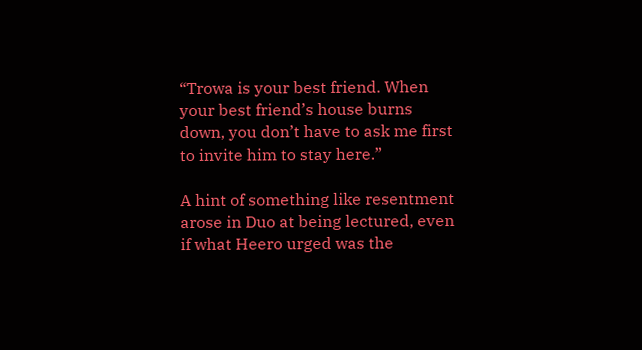“Trowa is your best friend. When your best friend’s house burns down, you don’t have to ask me first to invite him to stay here.”

A hint of something like resentment arose in Duo at being lectured, even if what Heero urged was the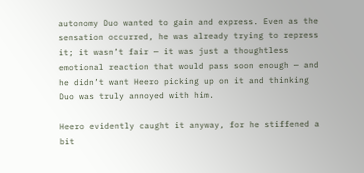autonomy Duo wanted to gain and express. Even as the sensation occurred, he was already trying to repress it; it wasn’t fair — it was just a thoughtless emotional reaction that would pass soon enough — and he didn’t want Heero picking up on it and thinking Duo was truly annoyed with him.

Heero evidently caught it anyway, for he stiffened a bit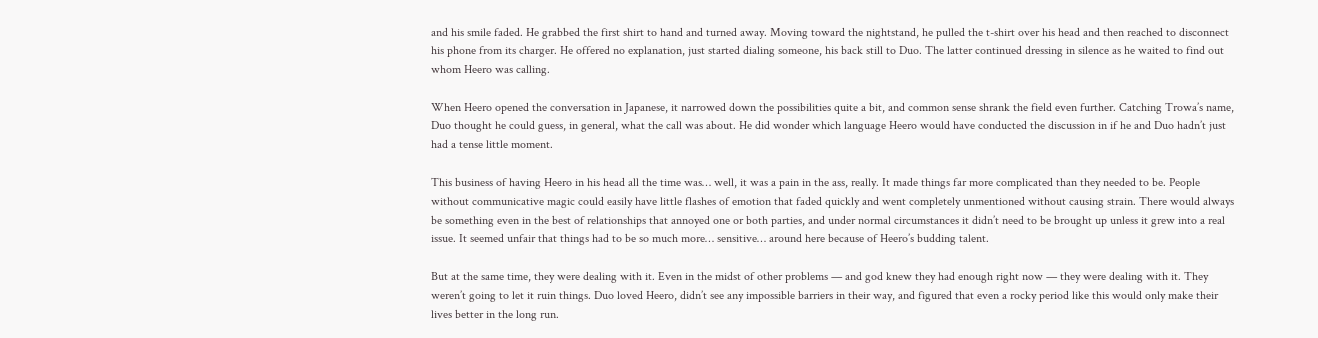and his smile faded. He grabbed the first shirt to hand and turned away. Moving toward the nightstand, he pulled the t-shirt over his head and then reached to disconnect his phone from its charger. He offered no explanation, just started dialing someone, his back still to Duo. The latter continued dressing in silence as he waited to find out whom Heero was calling.

When Heero opened the conversation in Japanese, it narrowed down the possibilities quite a bit, and common sense shrank the field even further. Catching Trowa’s name, Duo thought he could guess, in general, what the call was about. He did wonder which language Heero would have conducted the discussion in if he and Duo hadn’t just had a tense little moment.

This business of having Heero in his head all the time was… well, it was a pain in the ass, really. It made things far more complicated than they needed to be. People without communicative magic could easily have little flashes of emotion that faded quickly and went completely unmentioned without causing strain. There would always be something even in the best of relationships that annoyed one or both parties, and under normal circumstances it didn’t need to be brought up unless it grew into a real issue. It seemed unfair that things had to be so much more… sensitive… around here because of Heero’s budding talent.

But at the same time, they were dealing with it. Even in the midst of other problems — and god knew they had enough right now — they were dealing with it. They weren’t going to let it ruin things. Duo loved Heero, didn’t see any impossible barriers in their way, and figured that even a rocky period like this would only make their lives better in the long run.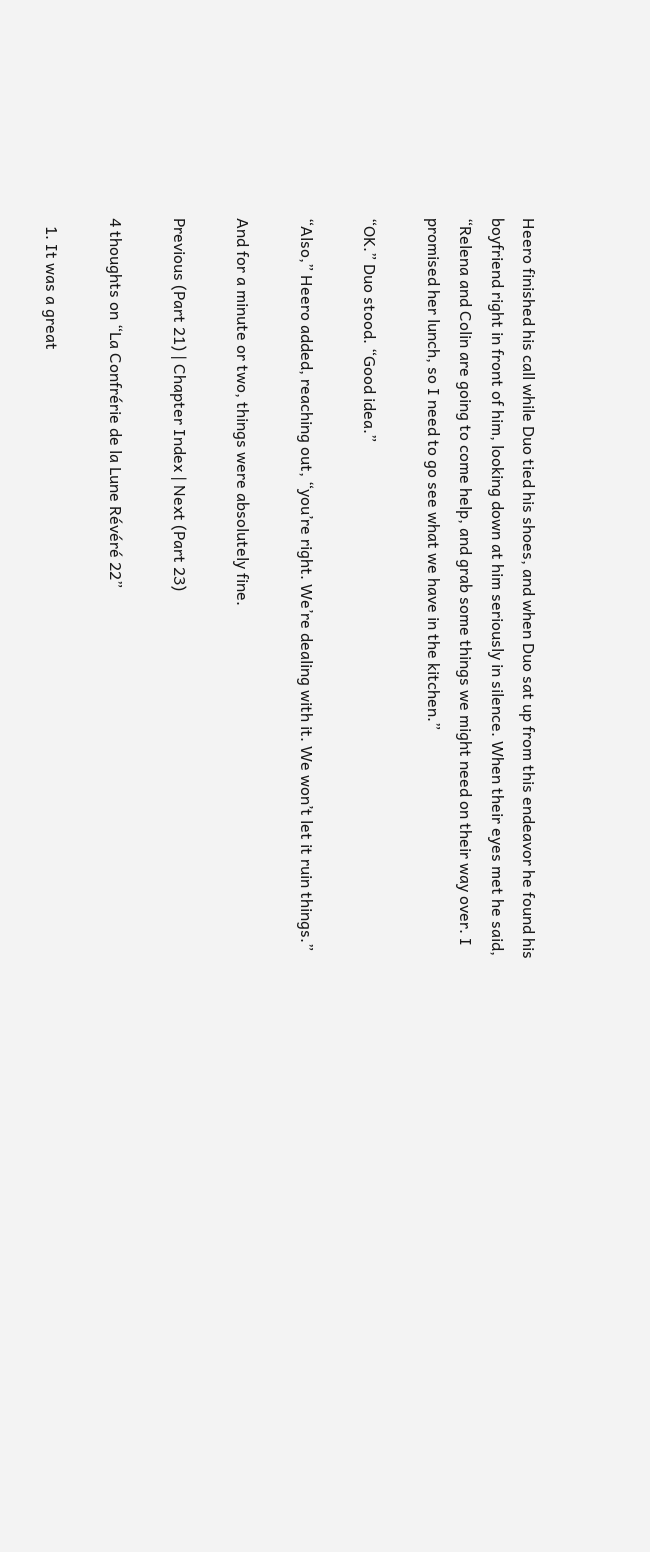Heero finished his call while Duo tied his shoes, and when Duo sat up from this endeavor he found his boyfriend right in front of him, looking down at him seriously in silence. When their eyes met he said, “Relena and Colin are going to come help, and grab some things we might need on their way over. I promised her lunch, so I need to go see what we have in the kitchen.”

“OK.” Duo stood. “Good idea.”

“Also,” Heero added, reaching out, “you’re right. We’re dealing with it. We won’t let it ruin things.”

And for a minute or two, things were absolutely fine.

Previous (Part 21) | Chapter Index | Next (Part 23)

4 thoughts on “La Confrérie de la Lune Révéré 22”

  1. It was a great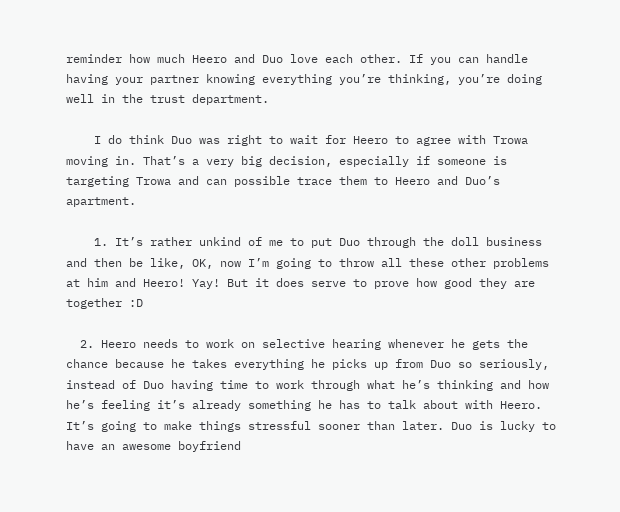reminder how much Heero and Duo love each other. If you can handle having your partner knowing everything you’re thinking, you’re doing well in the trust department.

    I do think Duo was right to wait for Heero to agree with Trowa moving in. That’s a very big decision, especially if someone is targeting Trowa and can possible trace them to Heero and Duo’s apartment.

    1. It’s rather unkind of me to put Duo through the doll business and then be like, OK, now I’m going to throw all these other problems at him and Heero! Yay! But it does serve to prove how good they are together :D

  2. Heero needs to work on selective hearing whenever he gets the chance because he takes everything he picks up from Duo so seriously, instead of Duo having time to work through what he’s thinking and how he’s feeling it’s already something he has to talk about with Heero. It’s going to make things stressful sooner than later. Duo is lucky to have an awesome boyfriend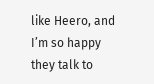like Heero, and I’m so happy they talk to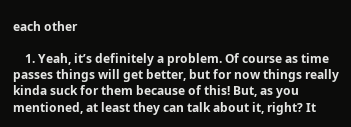each other

    1. Yeah, it’s definitely a problem. Of course as time passes things will get better, but for now things really kinda suck for them because of this! But, as you mentioned, at least they can talk about it, right? It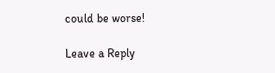could be worse!

Leave a Reply